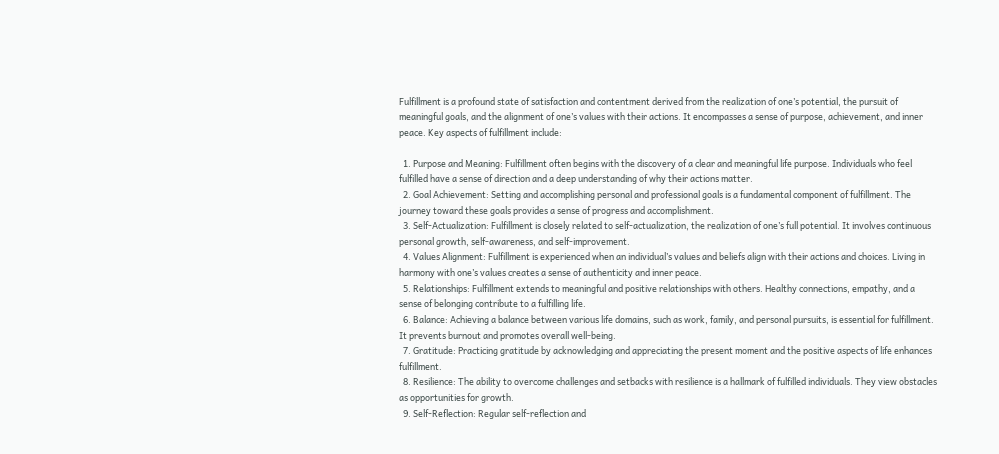Fulfillment is a profound state of satisfaction and contentment derived from the realization of one’s potential, the pursuit of meaningful goals, and the alignment of one’s values with their actions. It encompasses a sense of purpose, achievement, and inner peace. Key aspects of fulfillment include:

  1. Purpose and Meaning: Fulfillment often begins with the discovery of a clear and meaningful life purpose. Individuals who feel fulfilled have a sense of direction and a deep understanding of why their actions matter.
  2. Goal Achievement: Setting and accomplishing personal and professional goals is a fundamental component of fulfillment. The journey toward these goals provides a sense of progress and accomplishment.
  3. Self-Actualization: Fulfillment is closely related to self-actualization, the realization of one’s full potential. It involves continuous personal growth, self-awareness, and self-improvement.
  4. Values Alignment: Fulfillment is experienced when an individual’s values and beliefs align with their actions and choices. Living in harmony with one’s values creates a sense of authenticity and inner peace.
  5. Relationships: Fulfillment extends to meaningful and positive relationships with others. Healthy connections, empathy, and a sense of belonging contribute to a fulfilling life.
  6. Balance: Achieving a balance between various life domains, such as work, family, and personal pursuits, is essential for fulfillment. It prevents burnout and promotes overall well-being.
  7. Gratitude: Practicing gratitude by acknowledging and appreciating the present moment and the positive aspects of life enhances fulfillment.
  8. Resilience: The ability to overcome challenges and setbacks with resilience is a hallmark of fulfilled individuals. They view obstacles as opportunities for growth.
  9. Self-Reflection: Regular self-reflection and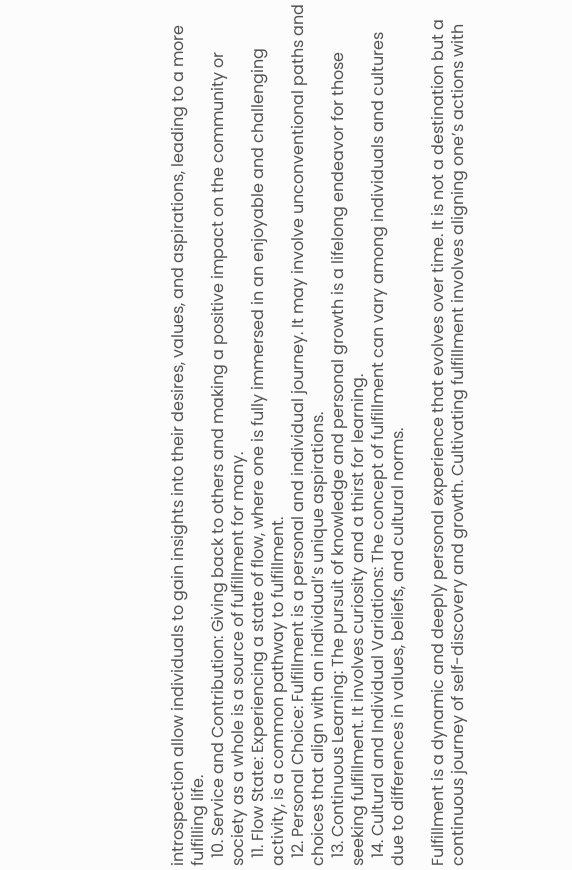introspection allow individuals to gain insights into their desires, values, and aspirations, leading to a more fulfilling life.
  10. Service and Contribution: Giving back to others and making a positive impact on the community or society as a whole is a source of fulfillment for many.
  11. Flow State: Experiencing a state of flow, where one is fully immersed in an enjoyable and challenging activity, is a common pathway to fulfillment.
  12. Personal Choice: Fulfillment is a personal and individual journey. It may involve unconventional paths and choices that align with an individual’s unique aspirations.
  13. Continuous Learning: The pursuit of knowledge and personal growth is a lifelong endeavor for those seeking fulfillment. It involves curiosity and a thirst for learning.
  14. Cultural and Individual Variations: The concept of fulfillment can vary among individuals and cultures due to differences in values, beliefs, and cultural norms.

Fulfillment is a dynamic and deeply personal experience that evolves over time. It is not a destination but a continuous journey of self-discovery and growth. Cultivating fulfillment involves aligning one’s actions with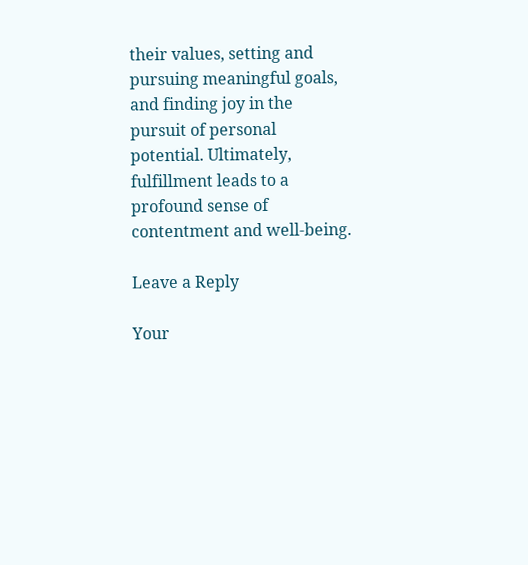their values, setting and pursuing meaningful goals, and finding joy in the pursuit of personal potential. Ultimately, fulfillment leads to a profound sense of contentment and well-being.

Leave a Reply

Your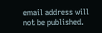email address will not be published.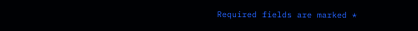Required fields are marked *